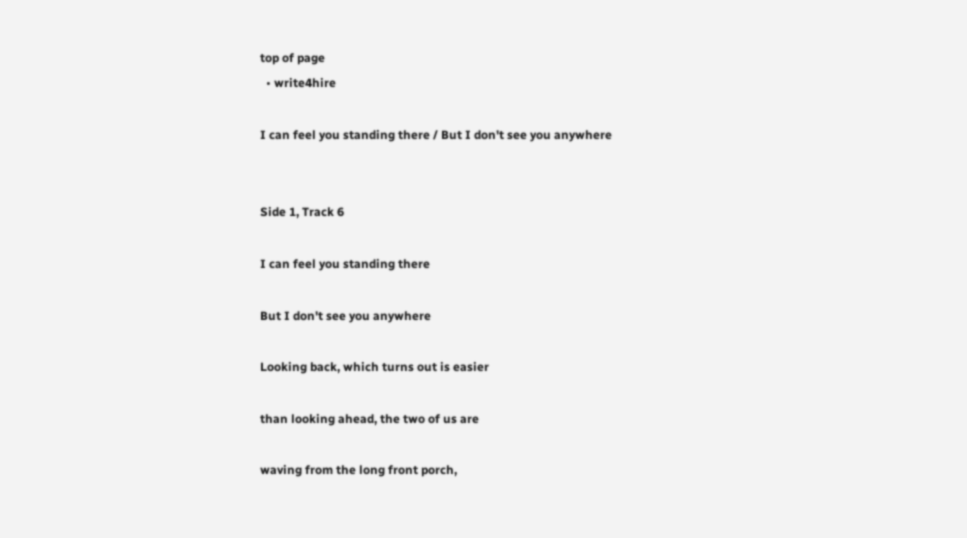top of page
  • write4hire

I can feel you standing there / But I don't see you anywhere


Side 1, Track 6

I can feel you standing there

But I don't see you anywhere

Looking back, which turns out is easier

than looking ahead, the two of us are

waving from the long front porch,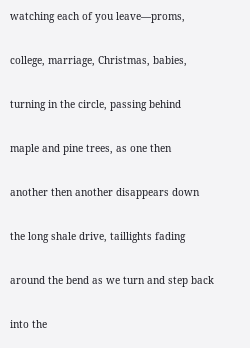watching each of you leave—proms,

college, marriage, Christmas, babies,

turning in the circle, passing behind

maple and pine trees, as one then

another then another disappears down

the long shale drive, taillights fading

around the bend as we turn and step back

into the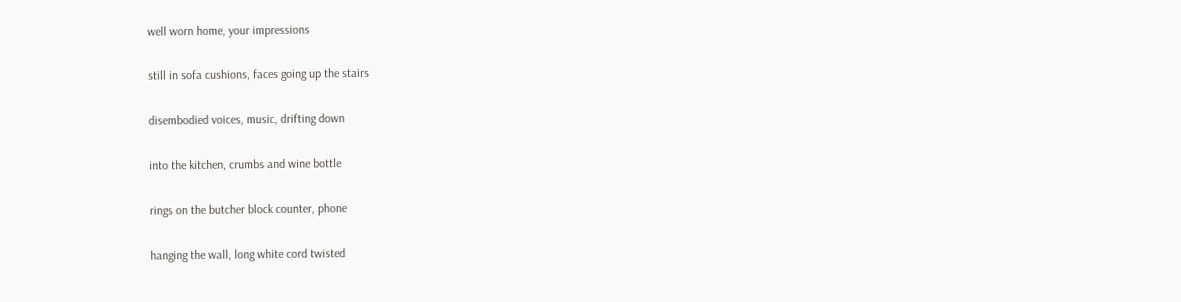well worn home, your impressions

still in sofa cushions, faces going up the stairs

disembodied voices, music, drifting down

into the kitchen, crumbs and wine bottle

rings on the butcher block counter, phone

hanging the wall, long white cord twisted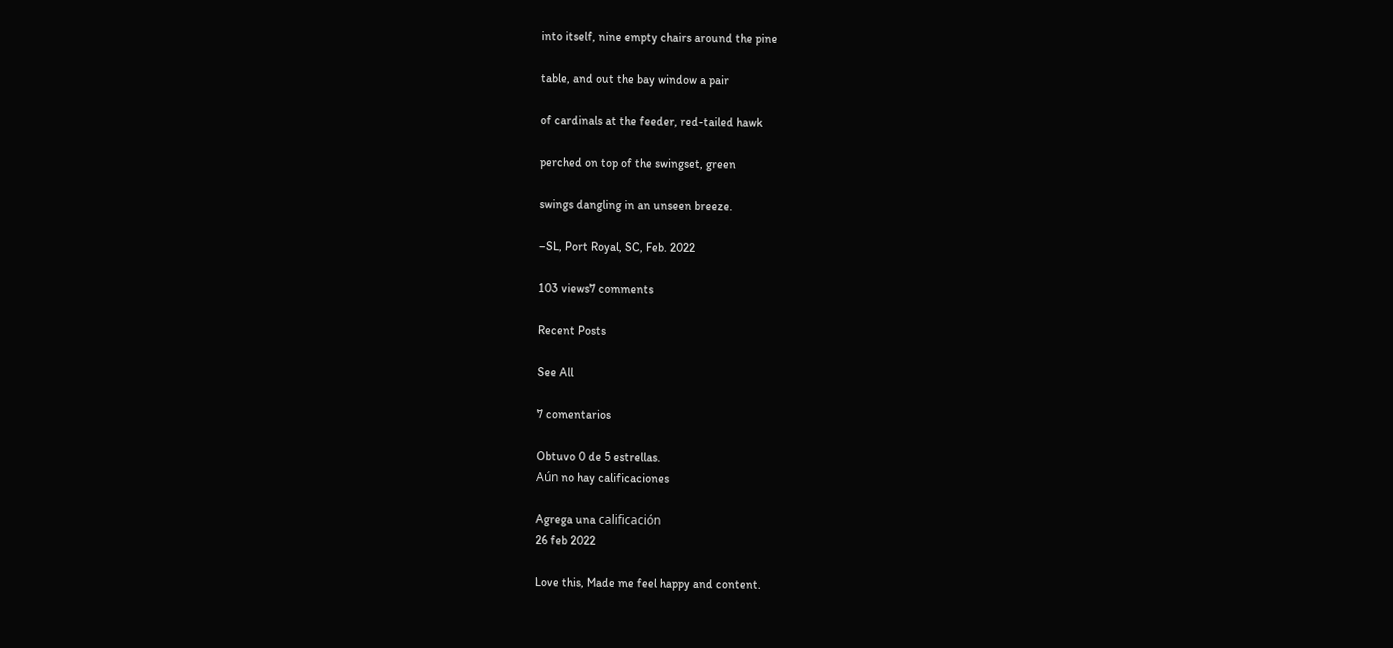into itself, nine empty chairs around the pine

table, and out the bay window a pair

of cardinals at the feeder, red-tailed hawk

perched on top of the swingset, green

swings dangling in an unseen breeze.

–SL, Port Royal, SC, Feb. 2022

103 views7 comments

Recent Posts

See All

7 comentarios

Obtuvo 0 de 5 estrellas.
Aún no hay calificaciones

Agrega una calificación
26 feb 2022

Love this, Made me feel happy and content.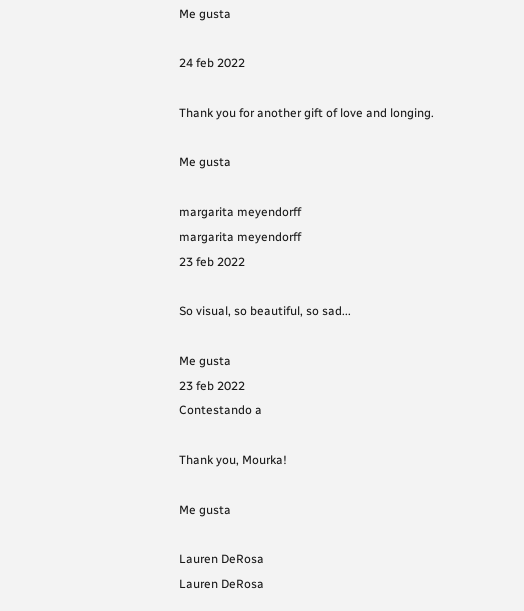Me gusta

24 feb 2022

Thank you for another gift of love and longing.

Me gusta

margarita meyendorff
margarita meyendorff
23 feb 2022

So visual, so beautiful, so sad...

Me gusta
23 feb 2022
Contestando a

Thank you, Mourka!

Me gusta

Lauren DeRosa
Lauren DeRosa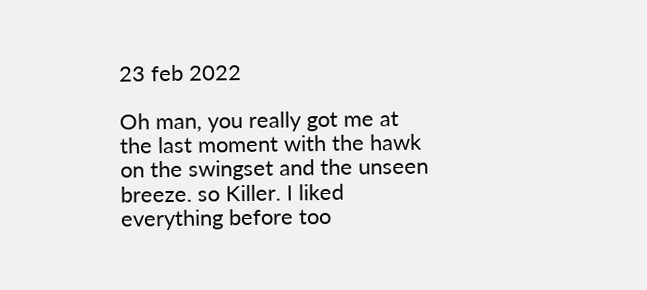23 feb 2022

Oh man, you really got me at the last moment with the hawk on the swingset and the unseen breeze. so Killer. I liked everything before too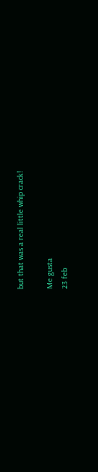but that was a real little whip crack!

Me gusta
23 feb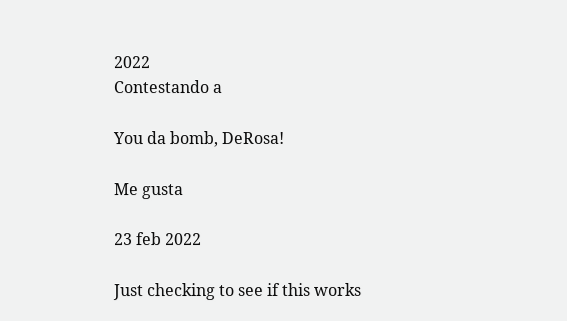2022
Contestando a

You da bomb, DeRosa!

Me gusta

23 feb 2022

Just checking to see if this works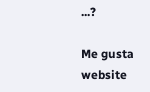...?

Me gusta
website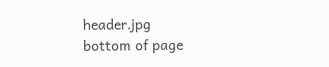header.jpg
bottom of page